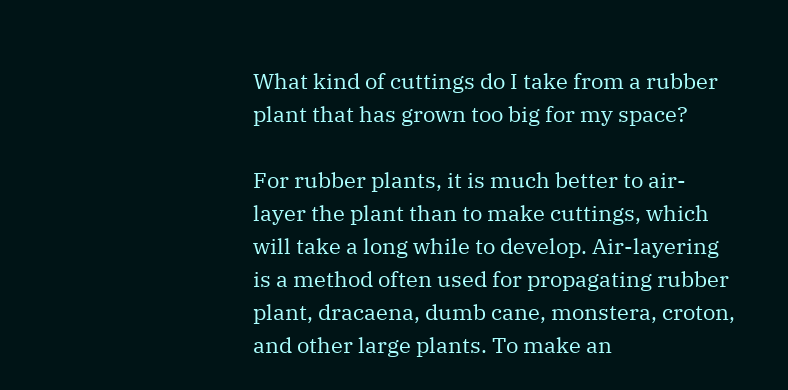What kind of cuttings do I take from a rubber plant that has grown too big for my space?

For rubber plants, it is much better to air-layer the plant than to make cuttings, which will take a long while to develop. Air-layering is a method often used for propagating rubber plant, dracaena, dumb cane, monstera, croton, and other large plants. To make an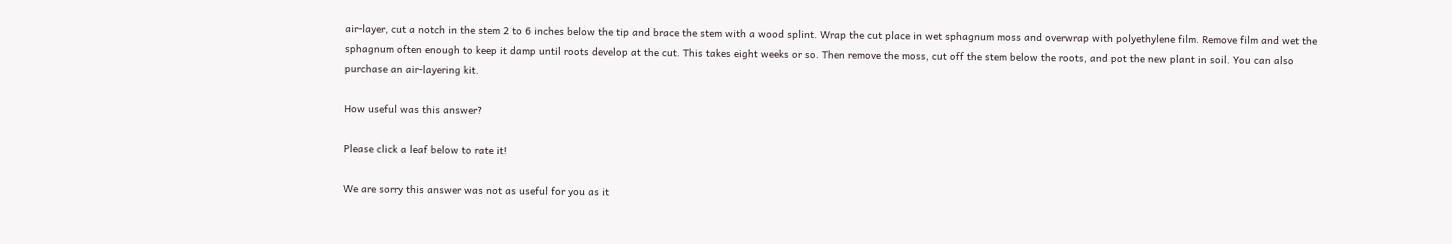air-layer, cut a notch in the stem 2 to 6 inches below the tip and brace the stem with a wood splint. Wrap the cut place in wet sphagnum moss and overwrap with polyethylene film. Remove film and wet the sphagnum often enough to keep it damp until roots develop at the cut. This takes eight weeks or so. Then remove the moss, cut off the stem below the roots, and pot the new plant in soil. You can also purchase an air-layering kit.

How useful was this answer?

Please click a leaf below to rate it!

We are sorry this answer was not as useful for you as it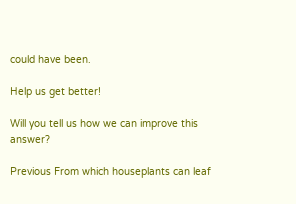could have been.

Help us get better!

Will you tell us how we can improve this answer?

Previous From which houseplants can leaf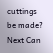cuttings be made?
Next Can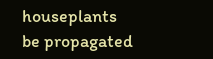houseplants be propagated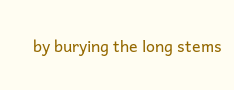by burying the long stems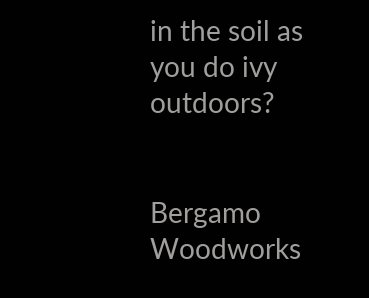in the soil as you do ivy outdoors?


Bergamo Woodworks